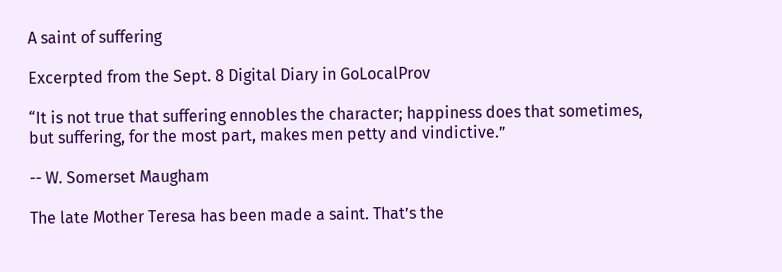A saint of suffering

Excerpted from the Sept. 8 Digital Diary in GoLocalProv

“It is not true that suffering ennobles the character; happiness does that sometimes, but suffering, for the most part, makes men petty and vindictive.”

-- W. Somerset Maugham

The late Mother Teresa has been made a saint. That’s the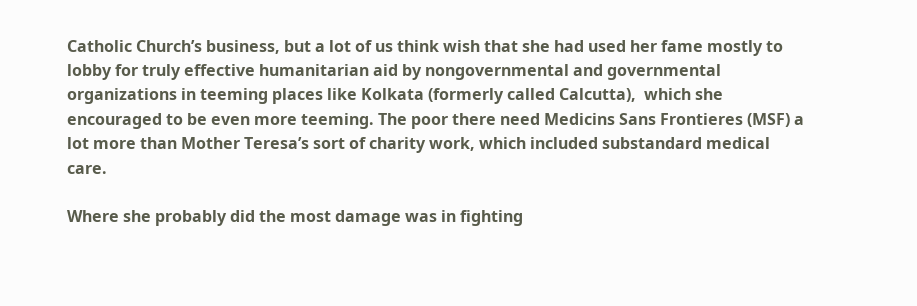Catholic Church’s business, but a lot of us think wish that she had used her fame mostly to lobby for truly effective humanitarian aid by nongovernmental and governmental organizations in teeming places like Kolkata (formerly called Calcutta),  which she encouraged to be even more teeming. The poor there need Medicins Sans Frontieres (MSF) a lot more than Mother Teresa’s sort of charity work, which included substandard medical care.

Where she probably did the most damage was in fighting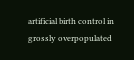artificial birth control in grossly overpopulated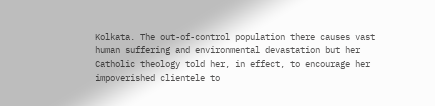Kolkata. The out-of-control population there causes vast human suffering and environmental devastation but her Catholic theology told her, in effect, to encourage her impoverished clientele to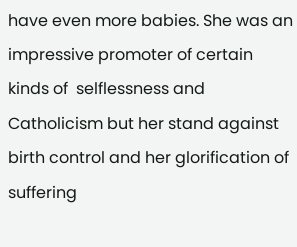have even more babies. She was an impressive promoter of certain kinds of  selflessness and Catholicism but her stand against birth control and her glorification of suffering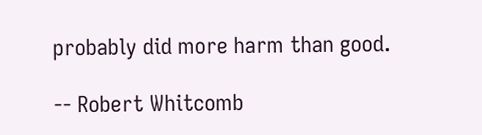probably did more harm than good.

-- Robert Whitcomb